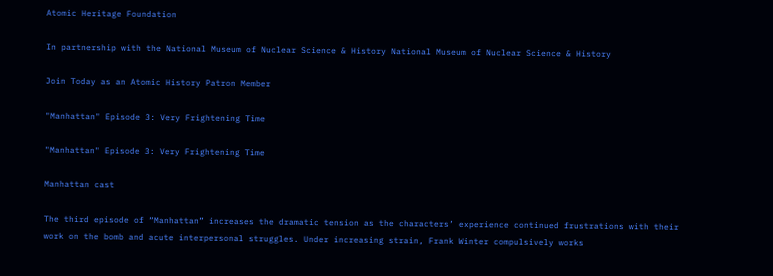Atomic Heritage Foundation

In partnership with the National Museum of Nuclear Science & History National Museum of Nuclear Science & History

Join Today as an Atomic History Patron Member

"Manhattan" Episode 3: Very Frightening Time

"Manhattan" Episode 3: Very Frightening Time

Manhattan cast

The third episode of “Manhattan” increases the dramatic tension as the characters’ experience continued frustrations with their work on the bomb and acute interpersonal struggles. Under increasing strain, Frank Winter compulsively works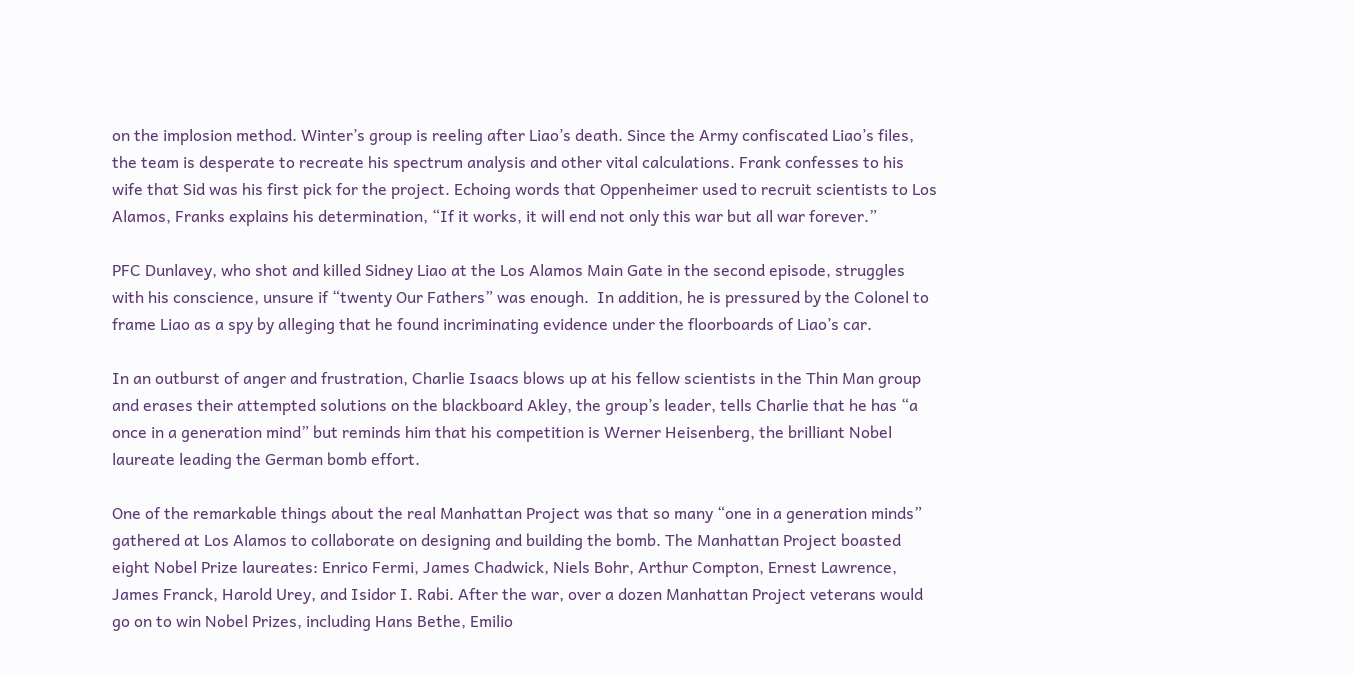on the implosion method. Winter’s group is reeling after Liao’s death. Since the Army confiscated Liao’s files, the team is desperate to recreate his spectrum analysis and other vital calculations. Frank confesses to his wife that Sid was his first pick for the project. Echoing words that Oppenheimer used to recruit scientists to Los Alamos, Franks explains his determination, “If it works, it will end not only this war but all war forever.”

PFC Dunlavey, who shot and killed Sidney Liao at the Los Alamos Main Gate in the second episode, struggles with his conscience, unsure if “twenty Our Fathers” was enough.  In addition, he is pressured by the Colonel to frame Liao as a spy by alleging that he found incriminating evidence under the floorboards of Liao’s car.

In an outburst of anger and frustration, Charlie Isaacs blows up at his fellow scientists in the Thin Man group and erases their attempted solutions on the blackboard Akley, the group’s leader, tells Charlie that he has “a once in a generation mind” but reminds him that his competition is Werner Heisenberg, the brilliant Nobel laureate leading the German bomb effort.

One of the remarkable things about the real Manhattan Project was that so many “one in a generation minds” gathered at Los Alamos to collaborate on designing and building the bomb. The Manhattan Project boasted eight Nobel Prize laureates: Enrico Fermi, James Chadwick, Niels Bohr, Arthur Compton, Ernest Lawrence, James Franck, Harold Urey, and Isidor I. Rabi. After the war, over a dozen Manhattan Project veterans would go on to win Nobel Prizes, including Hans Bethe, Emilio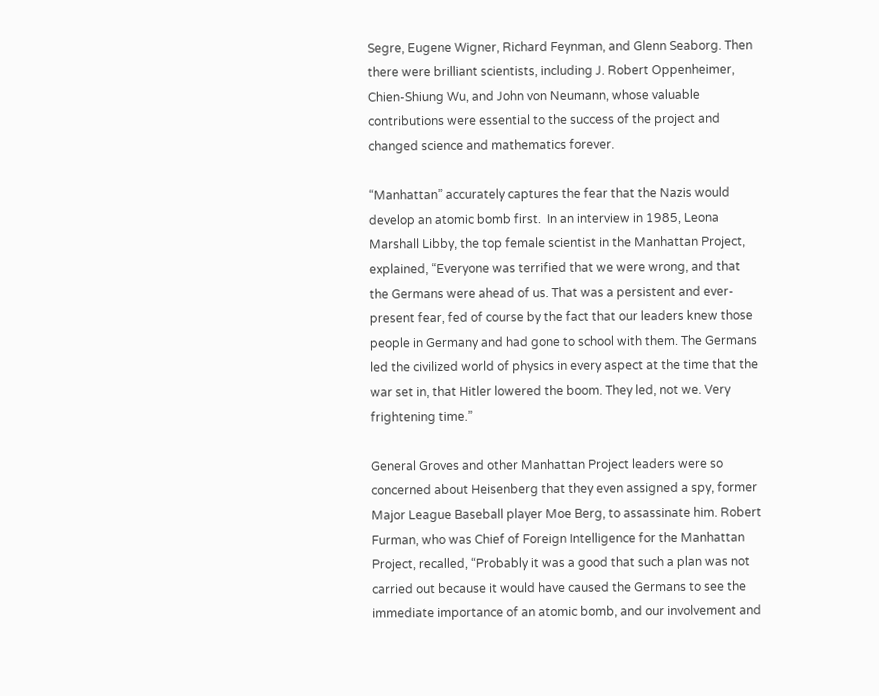Segre, Eugene Wigner, Richard Feynman, and Glenn Seaborg. Then there were brilliant scientists, including J. Robert Oppenheimer, Chien-Shiung Wu, and John von Neumann, whose valuable contributions were essential to the success of the project and changed science and mathematics forever.

“Manhattan” accurately captures the fear that the Nazis would develop an atomic bomb first.  In an interview in 1985, Leona Marshall Libby, the top female scientist in the Manhattan Project, explained, “Everyone was terrified that we were wrong, and that the Germans were ahead of us. That was a persistent and ever-present fear, fed of course by the fact that our leaders knew those people in Germany and had gone to school with them. The Germans led the civilized world of physics in every aspect at the time that the war set in, that Hitler lowered the boom. They led, not we. Very frightening time.”

General Groves and other Manhattan Project leaders were so concerned about Heisenberg that they even assigned a spy, former Major League Baseball player Moe Berg, to assassinate him. Robert Furman, who was Chief of Foreign Intelligence for the Manhattan Project, recalled, “Probably it was a good that such a plan was not carried out because it would have caused the Germans to see the immediate importance of an atomic bomb, and our involvement and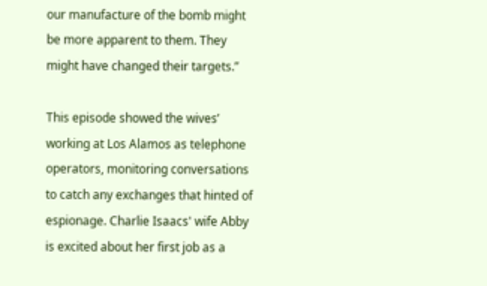our manufacture of the bomb might be more apparent to them. They might have changed their targets.”

This episode showed the wives’ working at Los Alamos as telephone operators, monitoring conversations to catch any exchanges that hinted of espionage. Charlie Isaacs' wife Abby is excited about her first job as a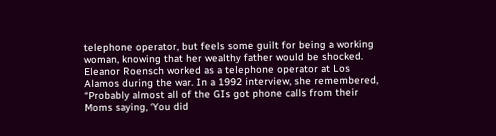telephone operator, but feels some guilt for being a working woman, knowing that her wealthy father would be shocked. Eleanor Roensch worked as a telephone operator at Los Alamos during the war. In a 1992 interview, she remembered, “Probably almost all of the GIs got phone calls from their Moms saying, ‘You did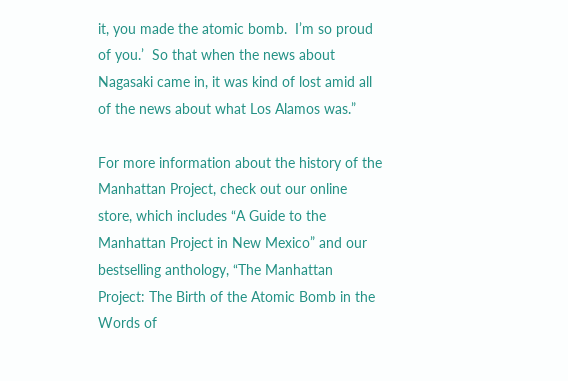it, you made the atomic bomb.  I’m so proud of you.’  So that when the news about Nagasaki came in, it was kind of lost amid all of the news about what Los Alamos was.”

For more information about the history of the Manhattan Project, check out our online store, which includes “A Guide to the Manhattan Project in New Mexico” and our bestselling anthology, “The Manhattan Project: The Birth of the Atomic Bomb in the Words of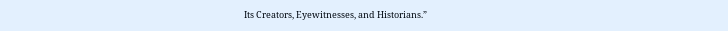Its Creators, Eyewitnesses, and Historians.”